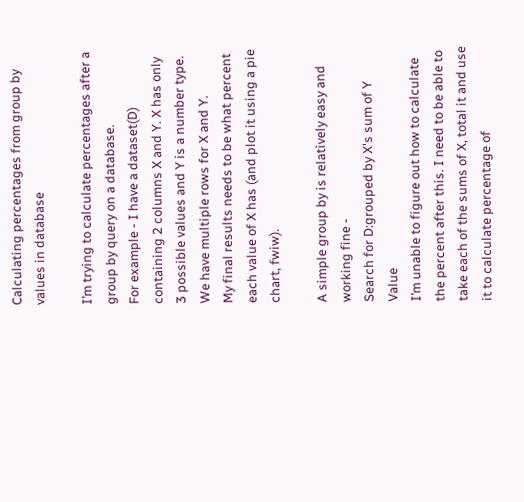Calculating percentages from group by values in database

I’m trying to calculate percentages after a group by query on a database.
For example - I have a dataset(D) containing 2 columns X and Y. X has only 3 possible values and Y is a number type. We have multiple rows for X and Y.
My final results needs to be what percent each value of X has (and plot it using a pie chart, fwiw).

A simple group by is relatively easy and working fine -
Search for D:grouped by X's sum of Y Value
I’m unable to figure out how to calculate the percent after this. I need to be able to take each of the sums of X, total it and use it to calculate percentage of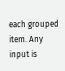each grouped item. Any input is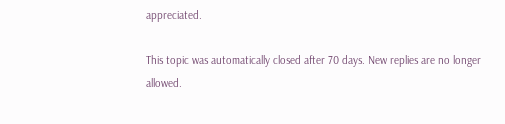appreciated.

This topic was automatically closed after 70 days. New replies are no longer allowed.